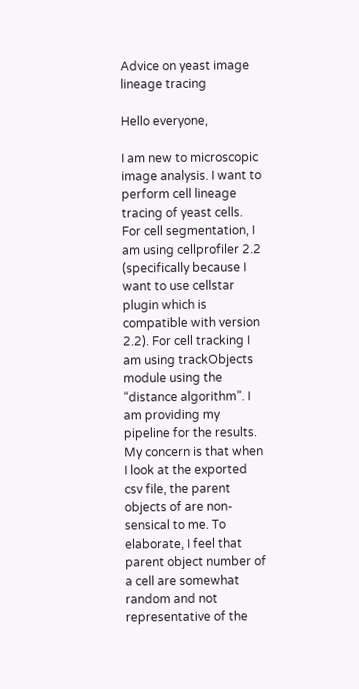Advice on yeast image lineage tracing

Hello everyone,

I am new to microscopic image analysis. I want to perform cell lineage tracing of yeast cells. For cell segmentation, I am using cellprofiler 2.2 (specifically because I want to use cellstar plugin which is compatible with version 2.2). For cell tracking I am using trackObjects module using the “distance algorithm”. I am providing my pipeline for the results.
My concern is that when I look at the exported csv file, the parent objects of are non-sensical to me. To elaborate, I feel that parent object number of a cell are somewhat random and not representative of the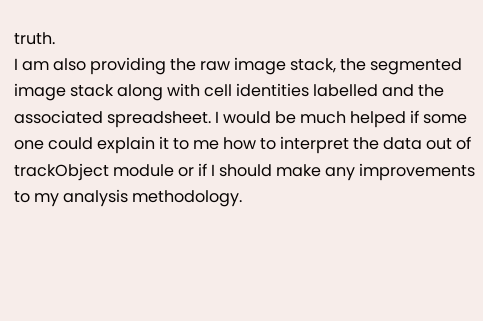truth.
I am also providing the raw image stack, the segmented image stack along with cell identities labelled and the associated spreadsheet. I would be much helped if some one could explain it to me how to interpret the data out of trackObject module or if I should make any improvements to my analysis methodology.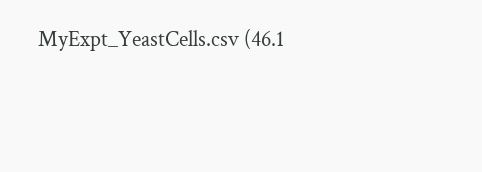MyExpt_YeastCells.csv (46.1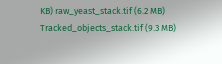KB) raw_yeast_stack.tif (6.2 MB) Tracked_objects_stack.tif (9.3 MB)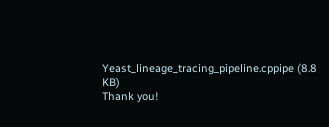Yeast_lineage_tracing_pipeline.cppipe (8.8 KB)
Thank you!